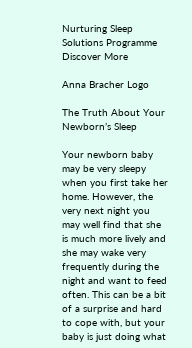Nurturing Sleep Solutions Programme Discover More

Anna Bracher Logo

The Truth About Your Newborn’s Sleep

Your newborn baby may be very sleepy when you first take her home. However, the very next night you may well find that she is much more lively and she may wake very frequently during the night and want to feed often. This can be a bit of a surprise and hard to cope with, but your baby is just doing what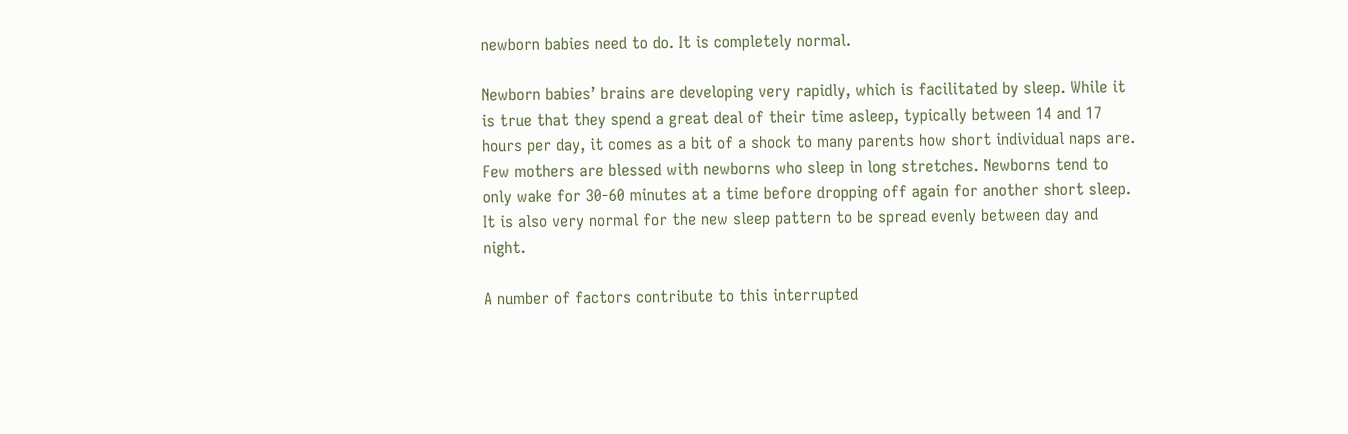newborn babies need to do. It is completely normal.

Newborn babies’ brains are developing very rapidly, which is facilitated by sleep. While it is true that they spend a great deal of their time asleep, typically between 14 and 17 hours per day, it comes as a bit of a shock to many parents how short individual naps are. Few mothers are blessed with newborns who sleep in long stretches. Newborns tend to only wake for 30-60 minutes at a time before dropping off again for another short sleep. It is also very normal for the new sleep pattern to be spread evenly between day and night.

A number of factors contribute to this interrupted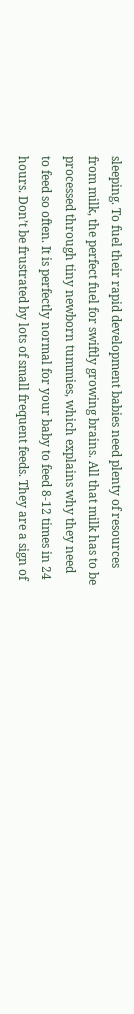sleeping. To fuel their rapid development babies need plenty of resources from milk, the perfect fuel for swiftly growing brains. All that milk has to be processed through tiny newborn tummies, which explains why they need to feed so often. It is perfectly normal for your baby to feed 8-12 times in 24 hours. Don’t be frustrated by lots of small frequent feeds. They are a sign of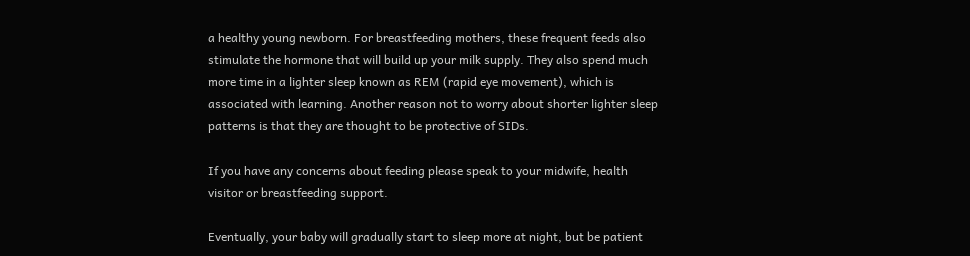a healthy young newborn. For breastfeeding mothers, these frequent feeds also stimulate the hormone that will build up your milk supply. They also spend much more time in a lighter sleep known as REM (rapid eye movement), which is associated with learning. Another reason not to worry about shorter lighter sleep patterns is that they are thought to be protective of SIDs.

If you have any concerns about feeding please speak to your midwife, health visitor or breastfeeding support.

Eventually, your baby will gradually start to sleep more at night, but be patient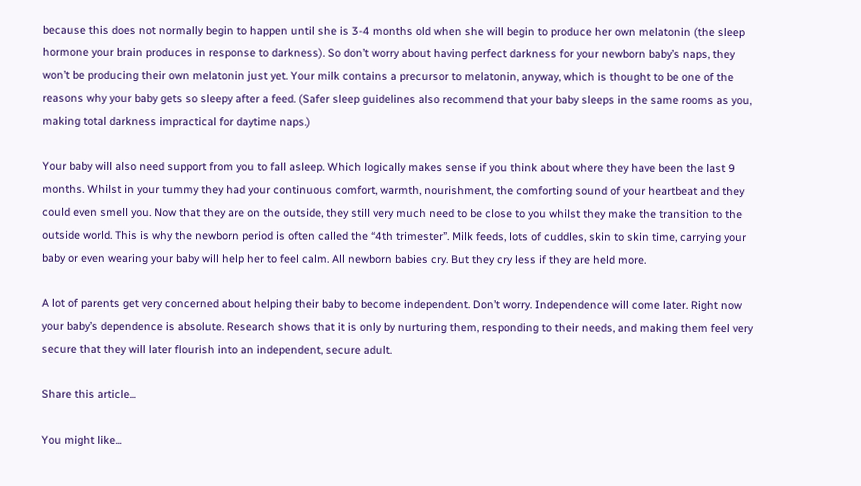because this does not normally begin to happen until she is 3-4 months old when she will begin to produce her own melatonin (the sleep hormone your brain produces in response to darkness). So don’t worry about having perfect darkness for your newborn baby’s naps, they won’t be producing their own melatonin just yet. Your milk contains a precursor to melatonin, anyway, which is thought to be one of the reasons why your baby gets so sleepy after a feed. (Safer sleep guidelines also recommend that your baby sleeps in the same rooms as you, making total darkness impractical for daytime naps.)

Your baby will also need support from you to fall asleep. Which logically makes sense if you think about where they have been the last 9 months. Whilst in your tummy they had your continuous comfort, warmth, nourishment, the comforting sound of your heartbeat and they could even smell you. Now that they are on the outside, they still very much need to be close to you whilst they make the transition to the outside world. This is why the newborn period is often called the “4th trimester”. Milk feeds, lots of cuddles, skin to skin time, carrying your baby or even wearing your baby will help her to feel calm. All newborn babies cry. But they cry less if they are held more.

A lot of parents get very concerned about helping their baby to become independent. Don’t worry. Independence will come later. Right now your baby’s dependence is absolute. Research shows that it is only by nurturing them, responding to their needs, and making them feel very secure that they will later flourish into an independent, secure adult.

Share this article...

You might like...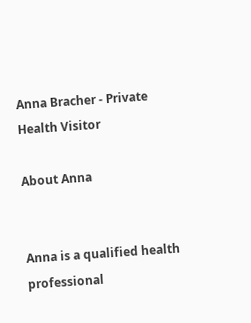Anna Bracher - Private Health Visitor

About Anna


Anna is a qualified health professional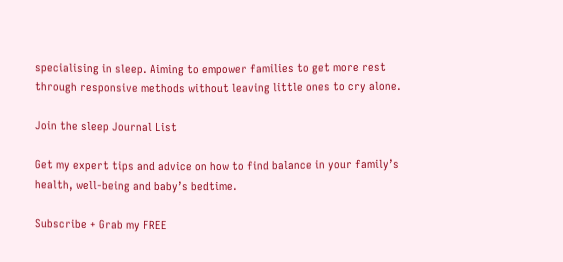specialising in sleep. Aiming to empower families to get more rest through responsive methods without leaving little ones to cry alone.

Join the sleep Journal List

Get my expert tips and advice on how to find balance in your family’s health, well-being and baby’s bedtime.

Subscribe + Grab my FREE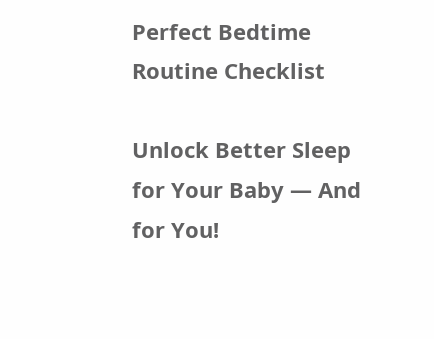Perfect Bedtime Routine Checklist

Unlock Better Sleep for Your Baby — And for You!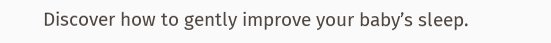Discover how to gently improve your baby’s sleep.